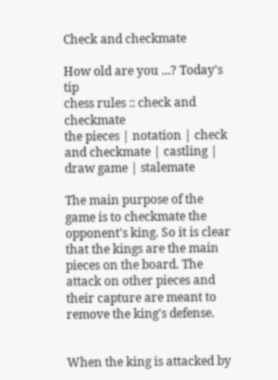Check and checkmate

How old are you ...? Today's tip
chess rules :: check and checkmate
the pieces | notation | check and checkmate | castling | draw game | stalemate

The main purpose of the game is to checkmate the opponent's king. So it is clear that the kings are the main pieces on the board. The attack on other pieces and their capture are meant to remove the king's defense.


When the king is attacked by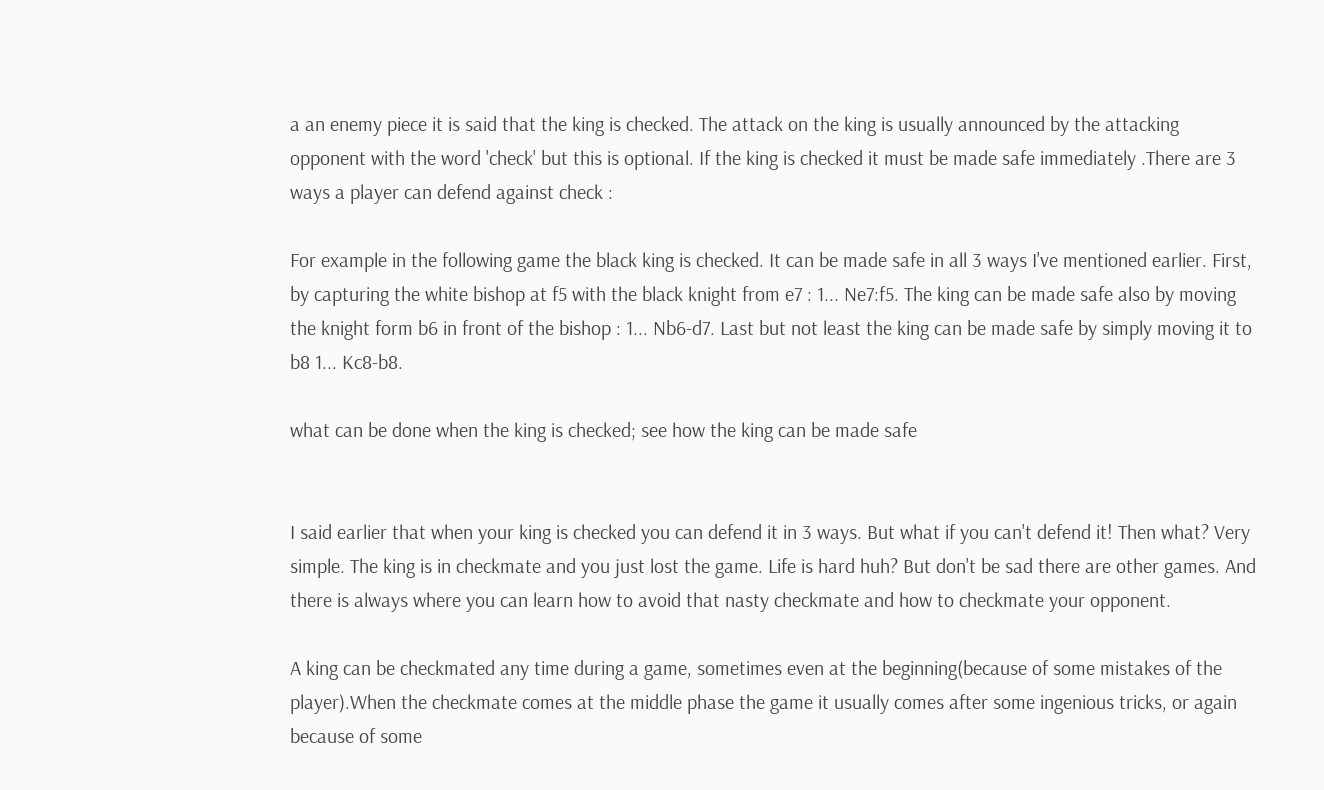a an enemy piece it is said that the king is checked. The attack on the king is usually announced by the attacking opponent with the word 'check' but this is optional. If the king is checked it must be made safe immediately .There are 3 ways a player can defend against check :

For example in the following game the black king is checked. It can be made safe in all 3 ways I've mentioned earlier. First, by capturing the white bishop at f5 with the black knight from e7 : 1... Ne7:f5. The king can be made safe also by moving the knight form b6 in front of the bishop : 1... Nb6-d7. Last but not least the king can be made safe by simply moving it to b8 1... Kc8-b8.

what can be done when the king is checked; see how the king can be made safe


I said earlier that when your king is checked you can defend it in 3 ways. But what if you can't defend it! Then what? Very simple. The king is in checkmate and you just lost the game. Life is hard huh? But don't be sad there are other games. And there is always where you can learn how to avoid that nasty checkmate and how to checkmate your opponent.

A king can be checkmated any time during a game, sometimes even at the beginning(because of some mistakes of the player).When the checkmate comes at the middle phase the game it usually comes after some ingenious tricks, or again because of some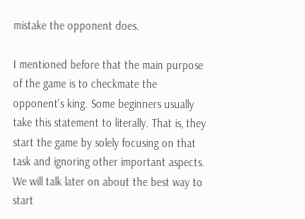mistake the opponent does.

I mentioned before that the main purpose of the game is to checkmate the opponent's king. Some beginners usually take this statement to literally. That is, they start the game by solely focusing on that task and ignoring other important aspects. We will talk later on about the best way to start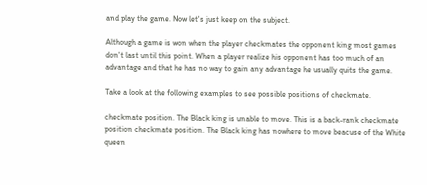and play the game. Now let's just keep on the subject.

Although a game is won when the player checkmates the opponent king most games don't last until this point. When a player realize his opponent has too much of an advantage and that he has no way to gain any advantage he usually quits the game.

Take a look at the following examples to see possible positions of checkmate.

checkmate position. The Black king is unable to move. This is a back-rank checkmate position checkmate position. The Black king has nowhere to move beacuse of the White queen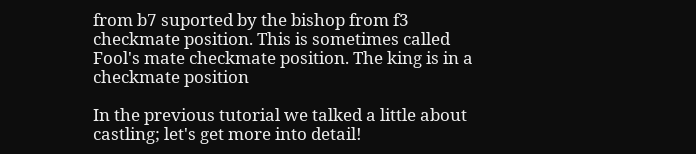from b7 suported by the bishop from f3
checkmate position. This is sometimes called Fool's mate checkmate position. The king is in a checkmate position

In the previous tutorial we talked a little about castling; let's get more into detail!